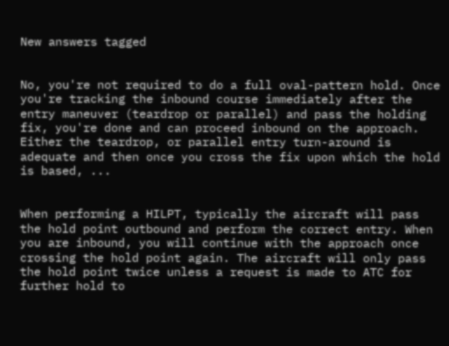New answers tagged


No, you're not required to do a full oval-pattern hold. Once you're tracking the inbound course immediately after the entry maneuver (teardrop or parallel) and pass the holding fix, you're done and can proceed inbound on the approach. Either the teardrop, or parallel entry turn-around is adequate and then once you cross the fix upon which the hold is based, ...


When performing a HILPT, typically the aircraft will pass the hold point outbound and perform the correct entry. When you are inbound, you will continue with the approach once crossing the hold point again. The aircraft will only pass the hold point twice unless a request is made to ATC for further hold to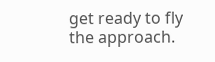get ready to fly the approach.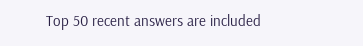Top 50 recent answers are included